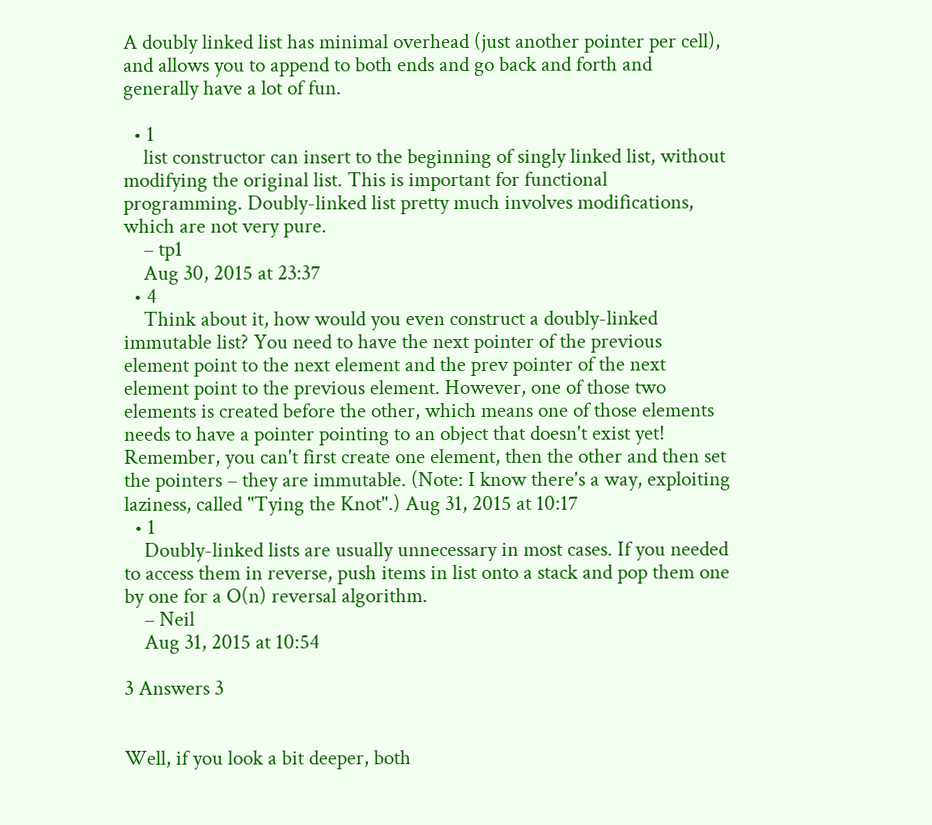A doubly linked list has minimal overhead (just another pointer per cell), and allows you to append to both ends and go back and forth and generally have a lot of fun.

  • 1
    list constructor can insert to the beginning of singly linked list, without modifying the original list. This is important for functional programming. Doubly-linked list pretty much involves modifications, which are not very pure.
    – tp1
    Aug 30, 2015 at 23:37
  • 4
    Think about it, how would you even construct a doubly-linked immutable list? You need to have the next pointer of the previous element point to the next element and the prev pointer of the next element point to the previous element. However, one of those two elements is created before the other, which means one of those elements needs to have a pointer pointing to an object that doesn't exist yet! Remember, you can't first create one element, then the other and then set the pointers – they are immutable. (Note: I know there's a way, exploiting laziness, called "Tying the Knot".) Aug 31, 2015 at 10:17
  • 1
    Doubly-linked lists are usually unnecessary in most cases. If you needed to access them in reverse, push items in list onto a stack and pop them one by one for a O(n) reversal algorithm.
    – Neil
    Aug 31, 2015 at 10:54

3 Answers 3


Well, if you look a bit deeper, both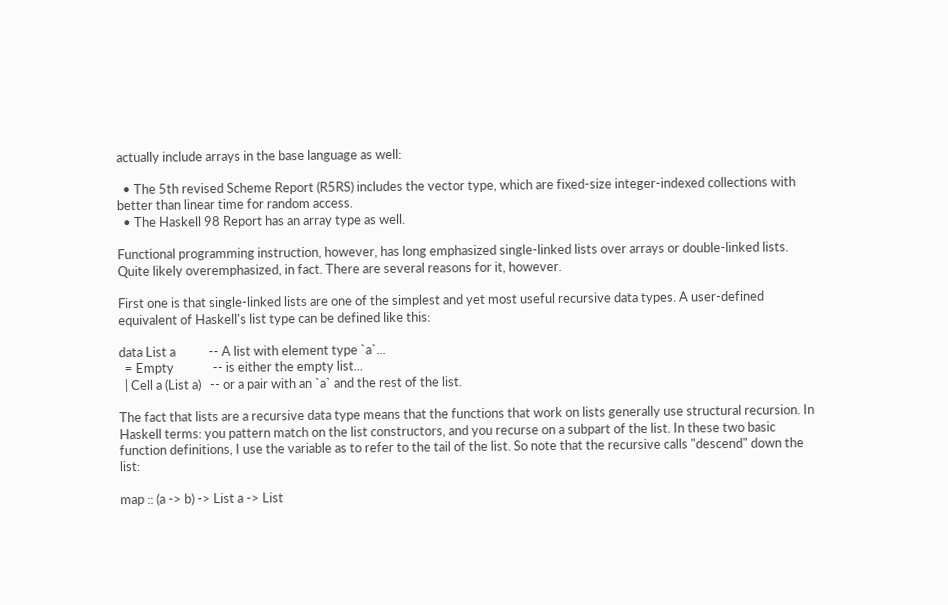actually include arrays in the base language as well:

  • The 5th revised Scheme Report (R5RS) includes the vector type, which are fixed-size integer-indexed collections with better than linear time for random access.
  • The Haskell 98 Report has an array type as well.

Functional programming instruction, however, has long emphasized single-linked lists over arrays or double-linked lists. Quite likely overemphasized, in fact. There are several reasons for it, however.

First one is that single-linked lists are one of the simplest and yet most useful recursive data types. A user-defined equivalent of Haskell's list type can be defined like this:

data List a           -- A list with element type `a`...
  = Empty             -- is either the empty list...
  | Cell a (List a)   -- or a pair with an `a` and the rest of the list.

The fact that lists are a recursive data type means that the functions that work on lists generally use structural recursion. In Haskell terms: you pattern match on the list constructors, and you recurse on a subpart of the list. In these two basic function definitions, I use the variable as to refer to the tail of the list. So note that the recursive calls "descend" down the list:

map :: (a -> b) -> List a -> List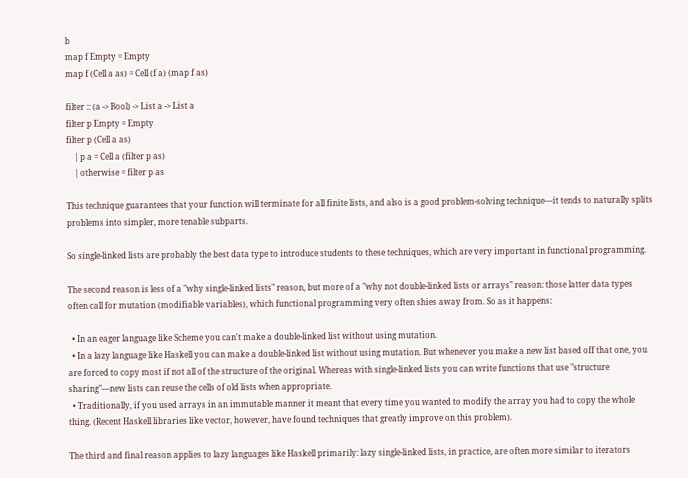b
map f Empty = Empty
map f (Cell a as) = Cell (f a) (map f as)

filter :: (a -> Bool) -> List a -> List a
filter p Empty = Empty
filter p (Cell a as)
    | p a = Cell a (filter p as)
    | otherwise = filter p as

This technique guarantees that your function will terminate for all finite lists, and also is a good problem-solving technique—it tends to naturally splits problems into simpler, more tenable subparts.

So single-linked lists are probably the best data type to introduce students to these techniques, which are very important in functional programming.

The second reason is less of a "why single-linked lists" reason, but more of a "why not double-linked lists or arrays" reason: those latter data types often call for mutation (modifiable variables), which functional programming very often shies away from. So as it happens:

  • In an eager language like Scheme you can't make a double-linked list without using mutation.
  • In a lazy language like Haskell you can make a double-linked list without using mutation. But whenever you make a new list based off that one, you are forced to copy most if not all of the structure of the original. Whereas with single-linked lists you can write functions that use "structure sharing"—new lists can reuse the cells of old lists when appropriate.
  • Traditionally, if you used arrays in an immutable manner it meant that every time you wanted to modify the array you had to copy the whole thing. (Recent Haskell libraries like vector, however, have found techniques that greatly improve on this problem).

The third and final reason applies to lazy languages like Haskell primarily: lazy single-linked lists, in practice, are often more similar to iterators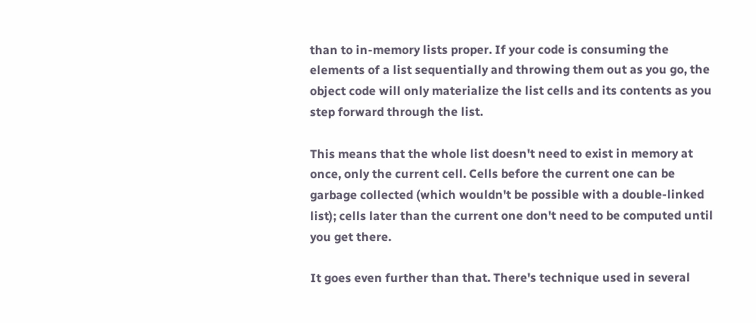than to in-memory lists proper. If your code is consuming the elements of a list sequentially and throwing them out as you go, the object code will only materialize the list cells and its contents as you step forward through the list.

This means that the whole list doesn't need to exist in memory at once, only the current cell. Cells before the current one can be garbage collected (which wouldn't be possible with a double-linked list); cells later than the current one don't need to be computed until you get there.

It goes even further than that. There's technique used in several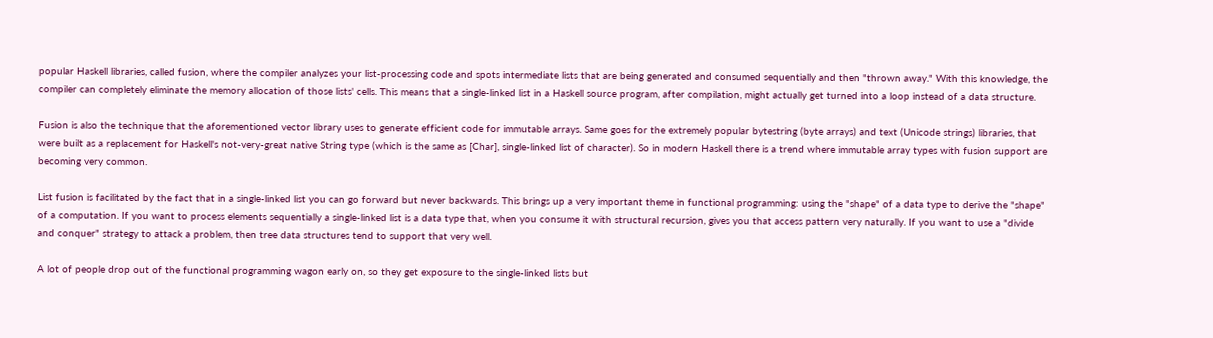popular Haskell libraries, called fusion, where the compiler analyzes your list-processing code and spots intermediate lists that are being generated and consumed sequentially and then "thrown away." With this knowledge, the compiler can completely eliminate the memory allocation of those lists' cells. This means that a single-linked list in a Haskell source program, after compilation, might actually get turned into a loop instead of a data structure.

Fusion is also the technique that the aforementioned vector library uses to generate efficient code for immutable arrays. Same goes for the extremely popular bytestring (byte arrays) and text (Unicode strings) libraries, that were built as a replacement for Haskell's not-very-great native String type (which is the same as [Char], single-linked list of character). So in modern Haskell there is a trend where immutable array types with fusion support are becoming very common.

List fusion is facilitated by the fact that in a single-linked list you can go forward but never backwards. This brings up a very important theme in functional programming: using the "shape" of a data type to derive the "shape" of a computation. If you want to process elements sequentially a single-linked list is a data type that, when you consume it with structural recursion, gives you that access pattern very naturally. If you want to use a "divide and conquer" strategy to attack a problem, then tree data structures tend to support that very well.

A lot of people drop out of the functional programming wagon early on, so they get exposure to the single-linked lists but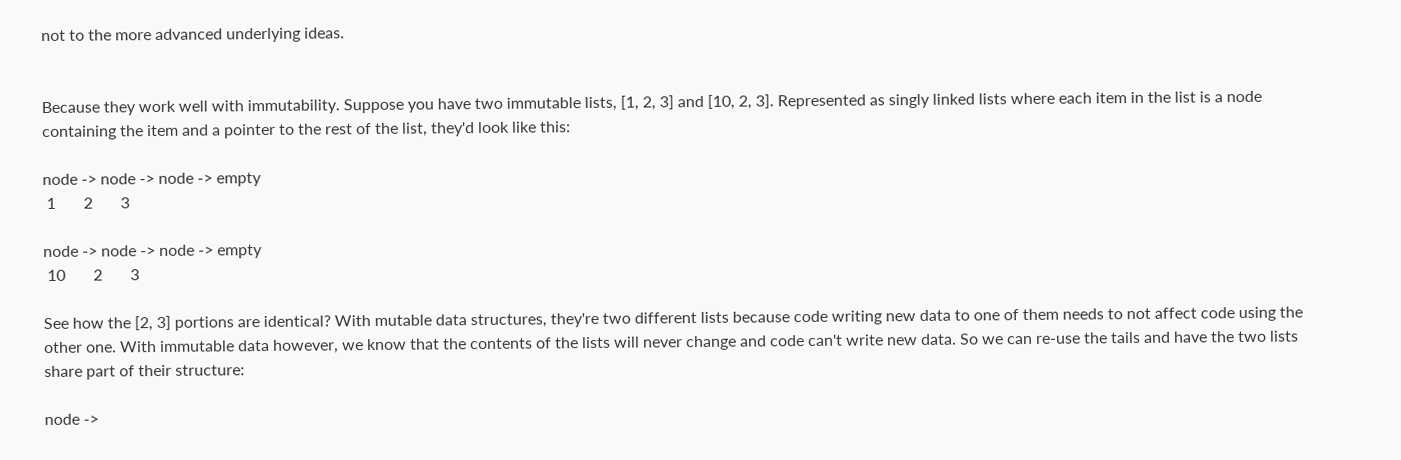not to the more advanced underlying ideas.


Because they work well with immutability. Suppose you have two immutable lists, [1, 2, 3] and [10, 2, 3]. Represented as singly linked lists where each item in the list is a node containing the item and a pointer to the rest of the list, they'd look like this:

node -> node -> node -> empty
 1       2       3

node -> node -> node -> empty
 10       2       3

See how the [2, 3] portions are identical? With mutable data structures, they're two different lists because code writing new data to one of them needs to not affect code using the other one. With immutable data however, we know that the contents of the lists will never change and code can't write new data. So we can re-use the tails and have the two lists share part of their structure:

node ->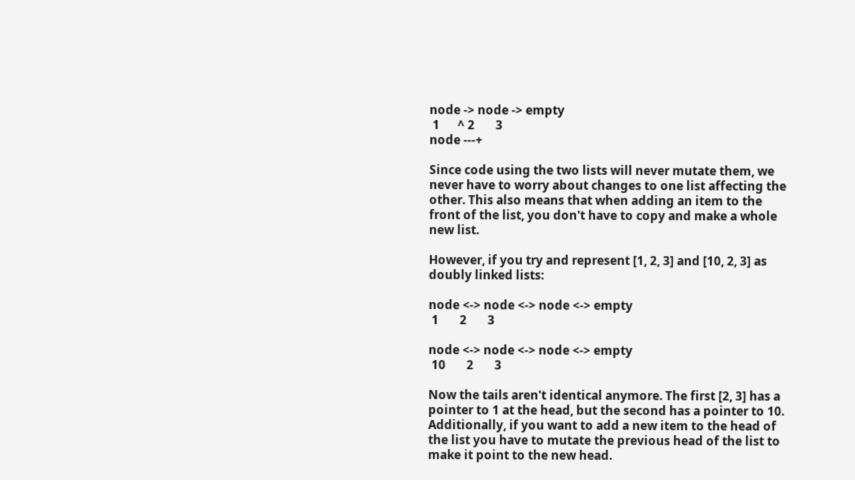node -> node -> empty
 1      ^ 2       3
node ---+

Since code using the two lists will never mutate them, we never have to worry about changes to one list affecting the other. This also means that when adding an item to the front of the list, you don't have to copy and make a whole new list.

However, if you try and represent [1, 2, 3] and [10, 2, 3] as doubly linked lists:

node <-> node <-> node <-> empty
 1       2       3

node <-> node <-> node <-> empty
 10       2       3

Now the tails aren't identical anymore. The first [2, 3] has a pointer to 1 at the head, but the second has a pointer to 10. Additionally, if you want to add a new item to the head of the list you have to mutate the previous head of the list to make it point to the new head.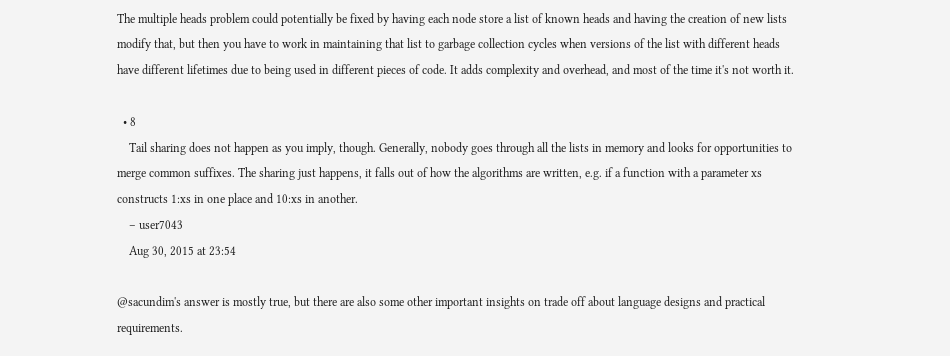The multiple heads problem could potentially be fixed by having each node store a list of known heads and having the creation of new lists modify that, but then you have to work in maintaining that list to garbage collection cycles when versions of the list with different heads have different lifetimes due to being used in different pieces of code. It adds complexity and overhead, and most of the time it's not worth it.

  • 8
    Tail sharing does not happen as you imply, though. Generally, nobody goes through all the lists in memory and looks for opportunities to merge common suffixes. The sharing just happens, it falls out of how the algorithms are written, e.g. if a function with a parameter xs constructs 1:xs in one place and 10:xs in another.
    – user7043
    Aug 30, 2015 at 23:54

@sacundim's answer is mostly true, but there are also some other important insights on trade off about language designs and practical requirements.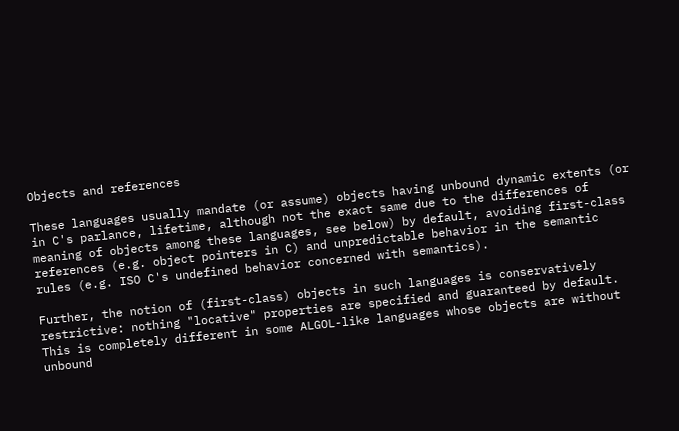Objects and references

These languages usually mandate (or assume) objects having unbound dynamic extents (or in C's parlance, lifetime, although not the exact same due to the differences of meaning of objects among these languages, see below) by default, avoiding first-class references (e.g. object pointers in C) and unpredictable behavior in the semantic rules (e.g. ISO C's undefined behavior concerned with semantics).

Further, the notion of (first-class) objects in such languages is conservatively restrictive: nothing "locative" properties are specified and guaranteed by default. This is completely different in some ALGOL-like languages whose objects are without unbound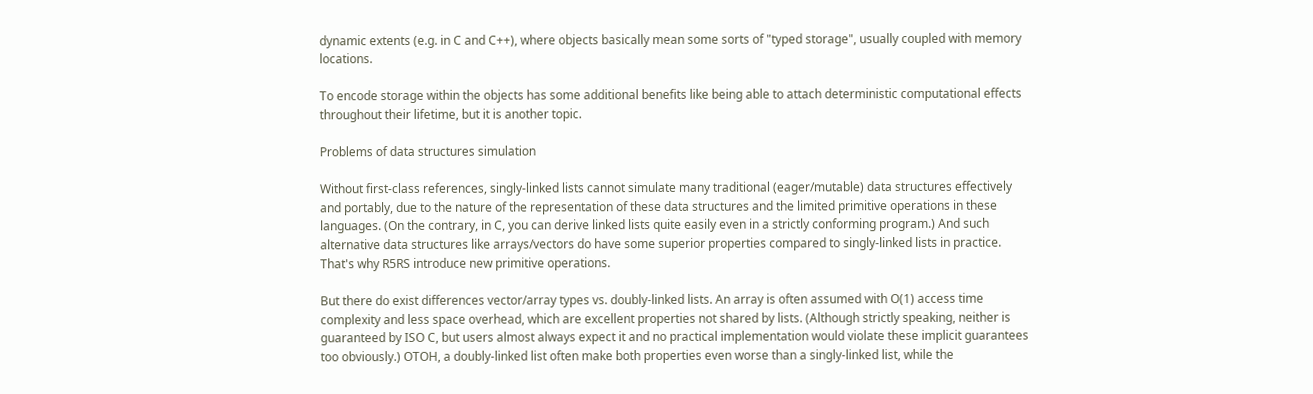dynamic extents (e.g. in C and C++), where objects basically mean some sorts of "typed storage", usually coupled with memory locations.

To encode storage within the objects has some additional benefits like being able to attach deterministic computational effects throughout their lifetime, but it is another topic.

Problems of data structures simulation

Without first-class references, singly-linked lists cannot simulate many traditional (eager/mutable) data structures effectively and portably, due to the nature of the representation of these data structures and the limited primitive operations in these languages. (On the contrary, in C, you can derive linked lists quite easily even in a strictly conforming program.) And such alternative data structures like arrays/vectors do have some superior properties compared to singly-linked lists in practice. That's why R5RS introduce new primitive operations.

But there do exist differences vector/array types vs. doubly-linked lists. An array is often assumed with O(1) access time complexity and less space overhead, which are excellent properties not shared by lists. (Although strictly speaking, neither is guaranteed by ISO C, but users almost always expect it and no practical implementation would violate these implicit guarantees too obviously.) OTOH, a doubly-linked list often make both properties even worse than a singly-linked list, while the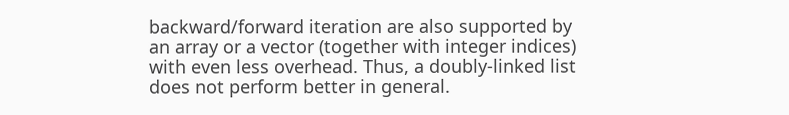backward/forward iteration are also supported by an array or a vector (together with integer indices) with even less overhead. Thus, a doubly-linked list does not perform better in general.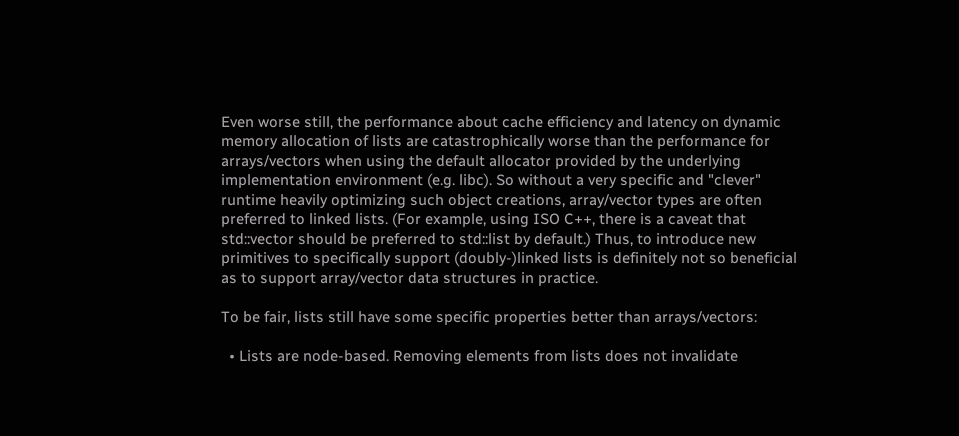Even worse still, the performance about cache efficiency and latency on dynamic memory allocation of lists are catastrophically worse than the performance for arrays/vectors when using the default allocator provided by the underlying implementation environment (e.g. libc). So without a very specific and "clever" runtime heavily optimizing such object creations, array/vector types are often preferred to linked lists. (For example, using ISO C++, there is a caveat that std::vector should be preferred to std::list by default.) Thus, to introduce new primitives to specifically support (doubly-)linked lists is definitely not so beneficial as to support array/vector data structures in practice.

To be fair, lists still have some specific properties better than arrays/vectors:

  • Lists are node-based. Removing elements from lists does not invalidate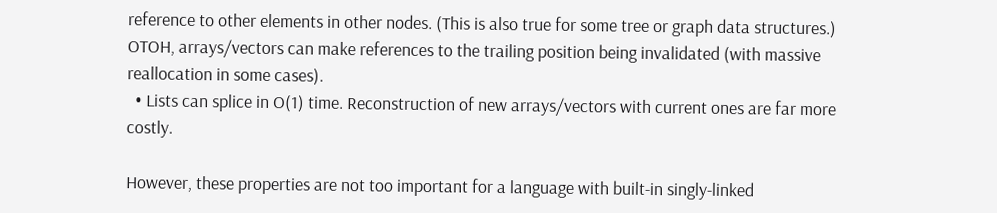reference to other elements in other nodes. (This is also true for some tree or graph data structures.) OTOH, arrays/vectors can make references to the trailing position being invalidated (with massive reallocation in some cases).
  • Lists can splice in O(1) time. Reconstruction of new arrays/vectors with current ones are far more costly.

However, these properties are not too important for a language with built-in singly-linked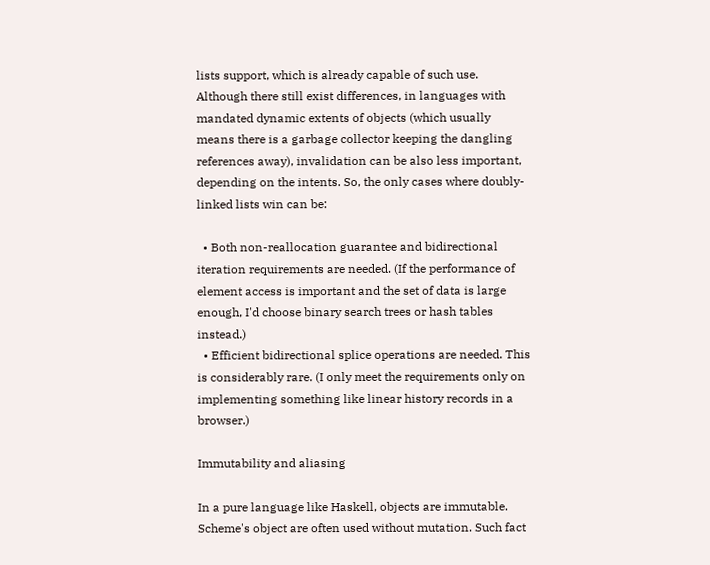lists support, which is already capable of such use. Although there still exist differences, in languages with mandated dynamic extents of objects (which usually means there is a garbage collector keeping the dangling references away), invalidation can be also less important, depending on the intents. So, the only cases where doubly-linked lists win can be:

  • Both non-reallocation guarantee and bidirectional iteration requirements are needed. (If the performance of element access is important and the set of data is large enough, I'd choose binary search trees or hash tables instead.)
  • Efficient bidirectional splice operations are needed. This is considerably rare. (I only meet the requirements only on implementing something like linear history records in a browser.)

Immutability and aliasing

In a pure language like Haskell, objects are immutable. Scheme's object are often used without mutation. Such fact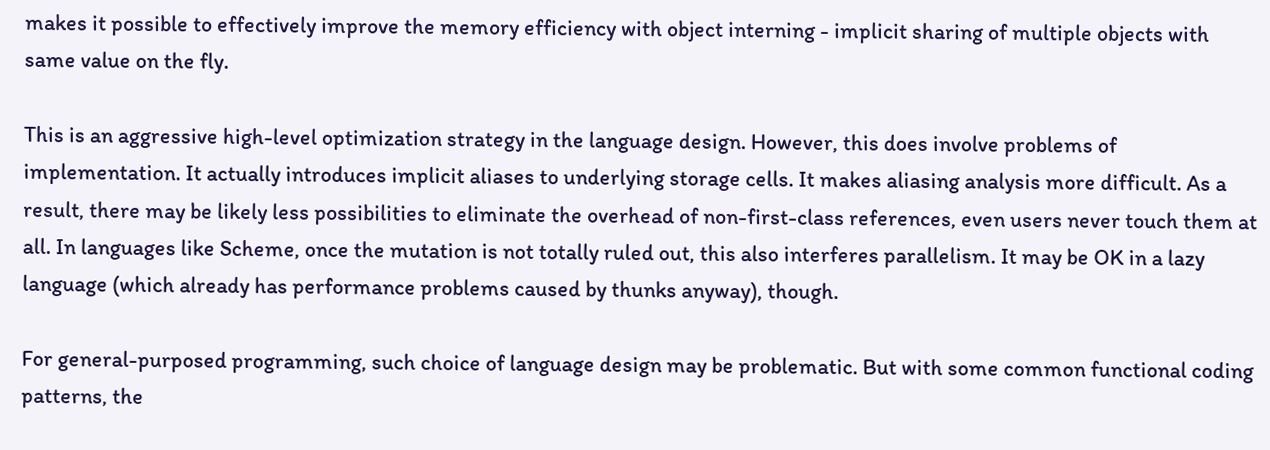makes it possible to effectively improve the memory efficiency with object interning - implicit sharing of multiple objects with same value on the fly.

This is an aggressive high-level optimization strategy in the language design. However, this does involve problems of implementation. It actually introduces implicit aliases to underlying storage cells. It makes aliasing analysis more difficult. As a result, there may be likely less possibilities to eliminate the overhead of non-first-class references, even users never touch them at all. In languages like Scheme, once the mutation is not totally ruled out, this also interferes parallelism. It may be OK in a lazy language (which already has performance problems caused by thunks anyway), though.

For general-purposed programming, such choice of language design may be problematic. But with some common functional coding patterns, the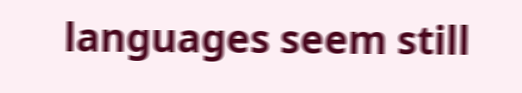languages seem still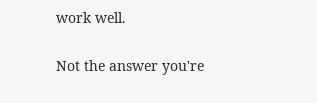work well.

Not the answer you're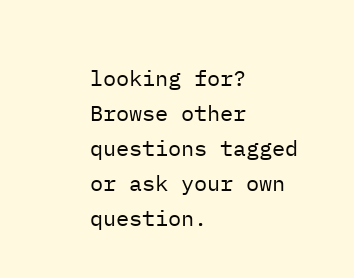looking for? Browse other questions tagged or ask your own question.